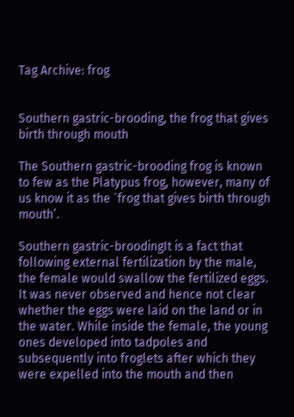Tag Archive: frog


Southern gastric-brooding, the frog that gives birth through mouth

The Southern gastric-brooding frog is known to few as the Platypus frog, however, many of us know it as the `frog that gives birth through mouth’.

Southern gastric-broodingIt is a fact that following external fertilization by the male, the female would swallow the fertilized eggs.  It was never observed and hence not clear whether the eggs were laid on the land or in the water. While inside the female, the young ones developed into tadpoles and subsequently into froglets after which they were expelled into the mouth and then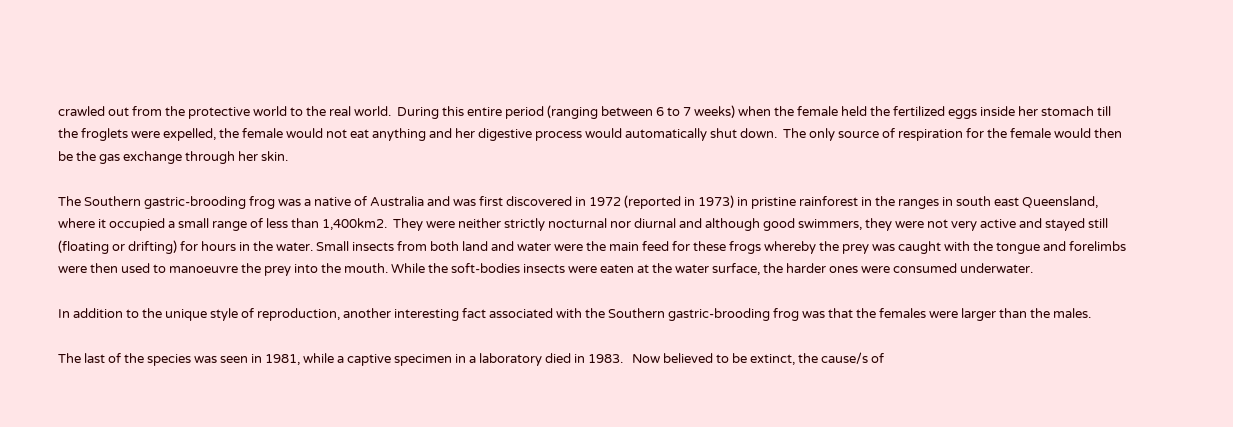crawled out from the protective world to the real world.  During this entire period (ranging between 6 to 7 weeks) when the female held the fertilized eggs inside her stomach till the froglets were expelled, the female would not eat anything and her digestive process would automatically shut down.  The only source of respiration for the female would then be the gas exchange through her skin.

The Southern gastric-brooding frog was a native of Australia and was first discovered in 1972 (reported in 1973) in pristine rainforest in the ranges in south east Queensland, where it occupied a small range of less than 1,400km2.  They were neither strictly nocturnal nor diurnal and although good swimmers, they were not very active and stayed still (floating or drifting) for hours in the water. Small insects from both land and water were the main feed for these frogs whereby the prey was caught with the tongue and forelimbs were then used to manoeuvre the prey into the mouth. While the soft-bodies insects were eaten at the water surface, the harder ones were consumed underwater.

In addition to the unique style of reproduction, another interesting fact associated with the Southern gastric-brooding frog was that the females were larger than the males.

The last of the species was seen in 1981, while a captive specimen in a laboratory died in 1983.   Now believed to be extinct, the cause/s of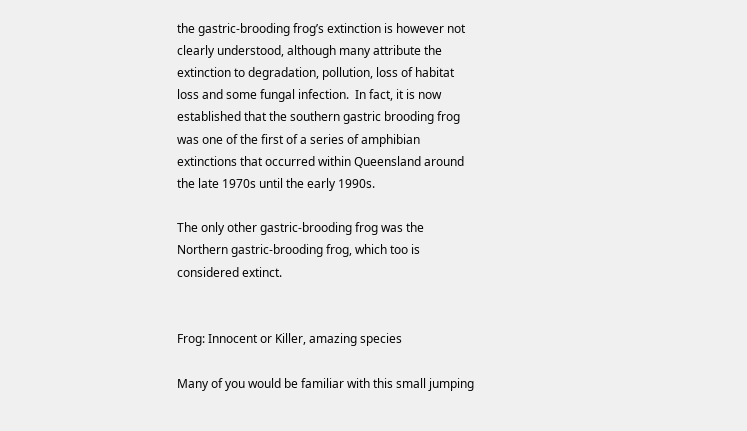the gastric-brooding frog’s extinction is however not clearly understood, although many attribute the extinction to degradation, pollution, loss of habitat loss and some fungal infection.  In fact, it is now established that the southern gastric brooding frog was one of the first of a series of amphibian extinctions that occurred within Queensland around the late 1970s until the early 1990s.

The only other gastric-brooding frog was the Northern gastric-brooding frog, which too is considered extinct.


Frog: Innocent or Killer, amazing species

Many of you would be familiar with this small jumping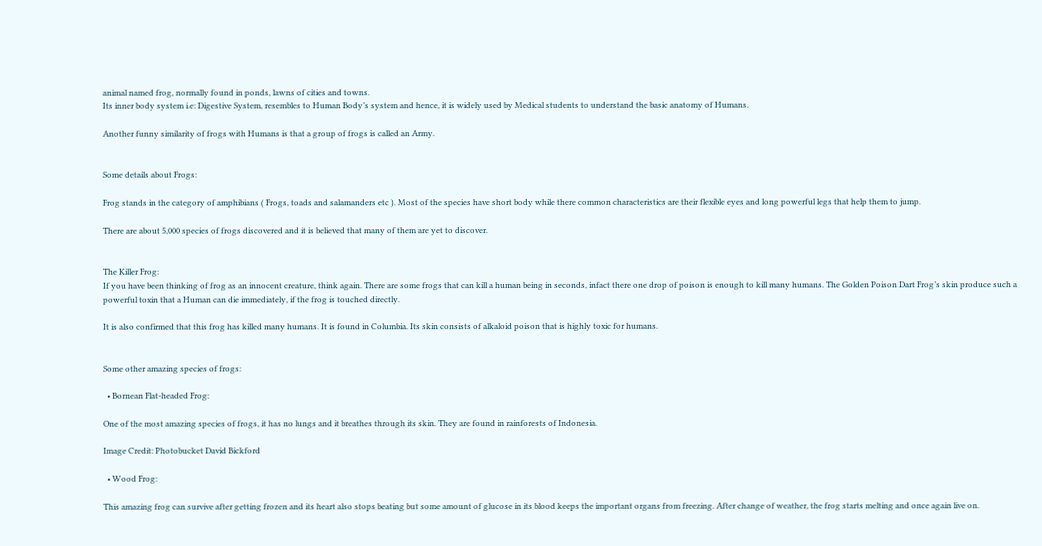animal named frog, normally found in ponds, lawns of cities and towns.
Its inner body system i.e: Digestive System, resembles to Human Body’s system and hence, it is widely used by Medical students to understand the basic anatomy of Humans.

Another funny similarity of frogs with Humans is that a group of frogs is called an Army.


Some details about Frogs:

Frog stands in the category of amphibians ( Frogs, toads and salamanders etc ). Most of the species have short body while there common characteristics are their flexible eyes and long powerful legs that help them to jump.

There are about 5,000 species of frogs discovered and it is believed that many of them are yet to discover.


The Killer Frog:
If you have been thinking of frog as an innocent creature, think again. There are some frogs that can kill a human being in seconds, infact there one drop of poison is enough to kill many humans. The Golden Poison Dart Frog’s skin produce such a powerful toxin that a Human can die immediately, if the frog is touched directly.

It is also confirmed that this frog has killed many humans. It is found in Columbia. Its skin consists of alkaloid poison that is highly toxic for humans.


Some other amazing species of frogs:

  • Bornean Flat-headed Frog:

One of the most amazing species of frogs, it has no lungs and it breathes through its skin. They are found in rainforests of Indonesia.

Image Credit: Photobucket David Bickford

  • Wood Frog:

This amazing frog can survive after getting frozen and its heart also stops beating but some amount of glucose in its blood keeps the important organs from freezing. After change of weather, the frog starts melting and once again live on.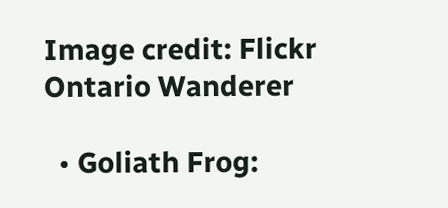Image credit: Flickr Ontario Wanderer

  • Goliath Frog: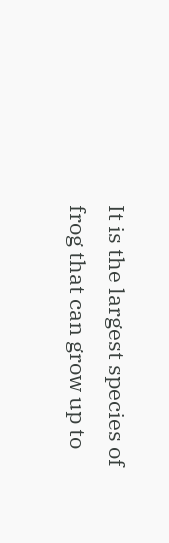It is the largest species of frog that can grow up to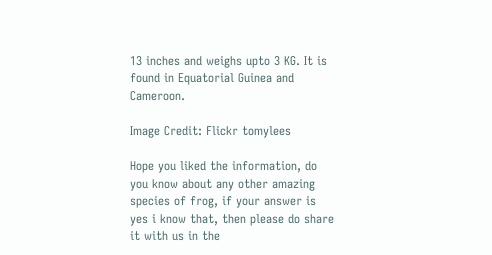13 inches and weighs upto 3 KG. It is found in Equatorial Guinea and Cameroon.

Image Credit: Flickr tomylees

Hope you liked the information, do you know about any other amazing species of frog, if your answer is yes i know that, then please do share it with us in the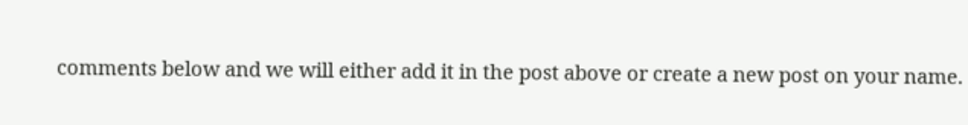comments below and we will either add it in the post above or create a new post on your name.